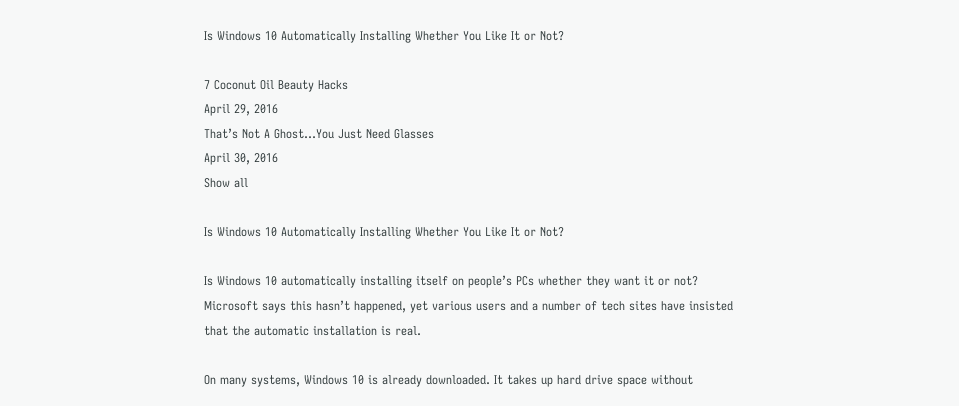Is Windows 10 Automatically Installing Whether You Like It or Not?

7 Coconut Oil Beauty Hacks
April 29, 2016
That’s Not A Ghost…You Just Need Glasses
April 30, 2016
Show all

Is Windows 10 Automatically Installing Whether You Like It or Not?

Is Windows 10 automatically installing itself on people’s PCs whether they want it or not? Microsoft says this hasn’t happened, yet various users and a number of tech sites have insisted that the automatic installation is real.

On many systems, Windows 10 is already downloaded. It takes up hard drive space without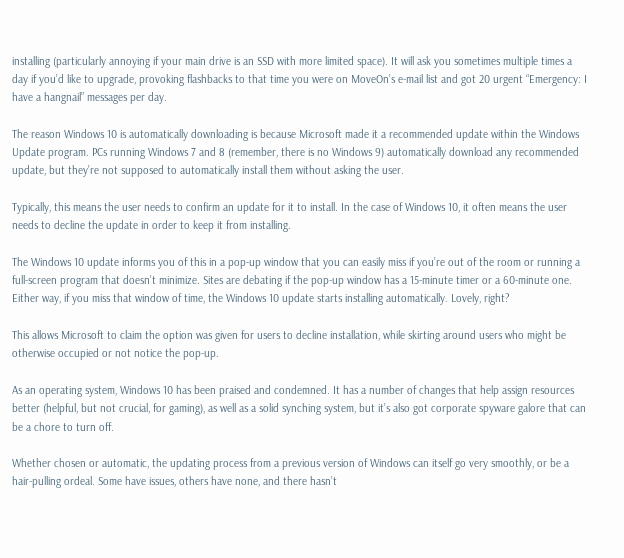installing (particularly annoying if your main drive is an SSD with more limited space). It will ask you sometimes multiple times a day if you’d like to upgrade, provoking flashbacks to that time you were on MoveOn’s e-mail list and got 20 urgent “Emergency: I have a hangnail” messages per day.

The reason Windows 10 is automatically downloading is because Microsoft made it a recommended update within the Windows Update program. PCs running Windows 7 and 8 (remember, there is no Windows 9) automatically download any recommended update, but they’re not supposed to automatically install them without asking the user.

Typically, this means the user needs to confirm an update for it to install. In the case of Windows 10, it often means the user needs to decline the update in order to keep it from installing.

The Windows 10 update informs you of this in a pop-up window that you can easily miss if you’re out of the room or running a full-screen program that doesn’t minimize. Sites are debating if the pop-up window has a 15-minute timer or a 60-minute one. Either way, if you miss that window of time, the Windows 10 update starts installing automatically. Lovely, right?

This allows Microsoft to claim the option was given for users to decline installation, while skirting around users who might be otherwise occupied or not notice the pop-up.

As an operating system, Windows 10 has been praised and condemned. It has a number of changes that help assign resources better (helpful, but not crucial, for gaming), as well as a solid synching system, but it’s also got corporate spyware galore that can be a chore to turn off.

Whether chosen or automatic, the updating process from a previous version of Windows can itself go very smoothly, or be a hair-pulling ordeal. Some have issues, others have none, and there hasn’t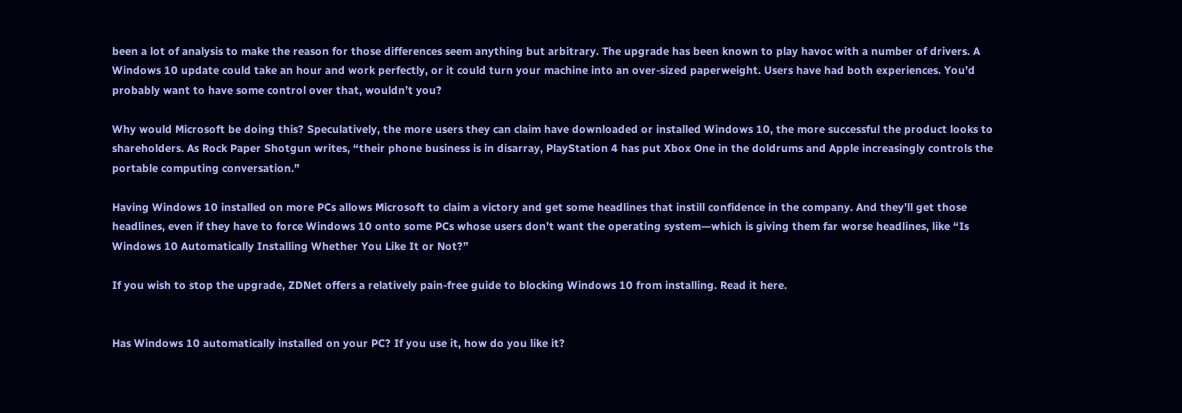been a lot of analysis to make the reason for those differences seem anything but arbitrary. The upgrade has been known to play havoc with a number of drivers. A Windows 10 update could take an hour and work perfectly, or it could turn your machine into an over-sized paperweight. Users have had both experiences. You’d probably want to have some control over that, wouldn’t you?

Why would Microsoft be doing this? Speculatively, the more users they can claim have downloaded or installed Windows 10, the more successful the product looks to shareholders. As Rock Paper Shotgun writes, “their phone business is in disarray, PlayStation 4 has put Xbox One in the doldrums and Apple increasingly controls the portable computing conversation.”

Having Windows 10 installed on more PCs allows Microsoft to claim a victory and get some headlines that instill confidence in the company. And they’ll get those headlines, even if they have to force Windows 10 onto some PCs whose users don’t want the operating system—which is giving them far worse headlines, like “Is Windows 10 Automatically Installing Whether You Like It or Not?”

If you wish to stop the upgrade, ZDNet offers a relatively pain-free guide to blocking Windows 10 from installing. Read it here.


Has Windows 10 automatically installed on your PC? If you use it, how do you like it?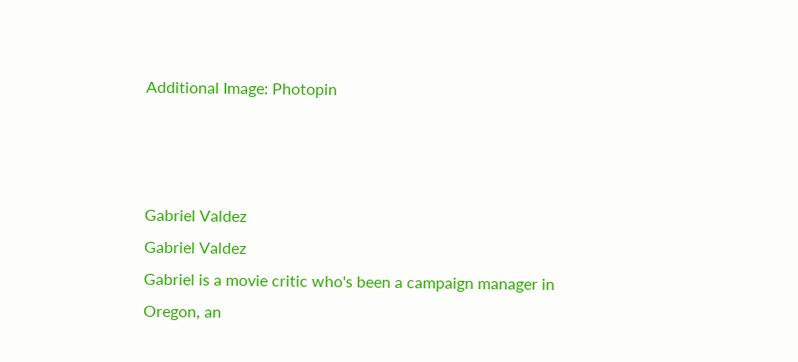Additional Image: Photopin



Gabriel Valdez
Gabriel Valdez
Gabriel is a movie critic who's been a campaign manager in Oregon, an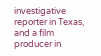investigative reporter in Texas, and a film producer in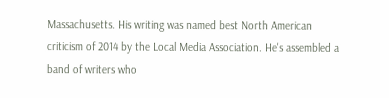Massachusetts. His writing was named best North American criticism of 2014 by the Local Media Association. He's assembled a band of writers who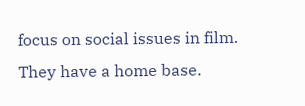focus on social issues in film. They have a home base.